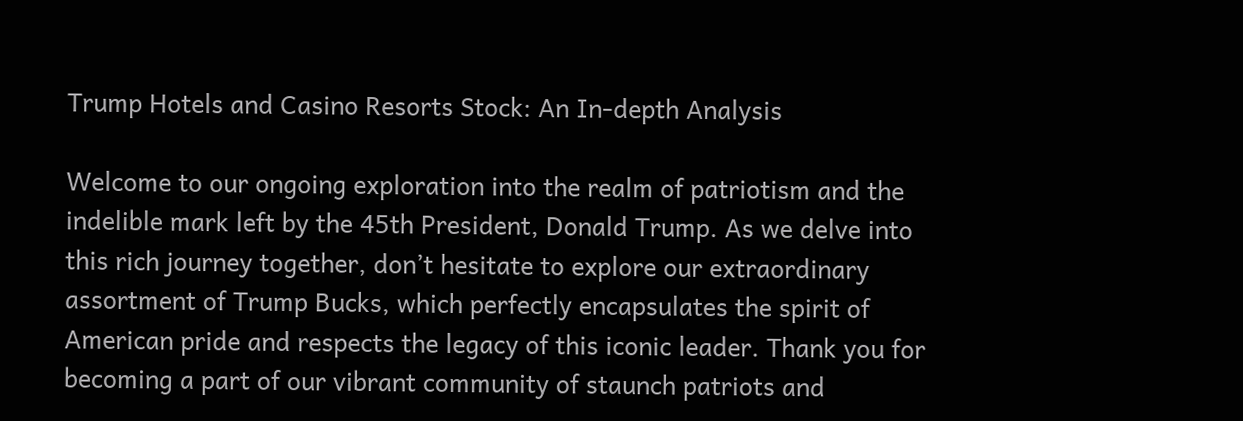Trump Hotels and Casino Resorts Stock: An In-depth Analysis

Welcome to our ongoing exploration into the realm of patriotism and the indelible mark left by the 45th President, Donald Trump. As we delve into this rich journey together, don’t hesitate to explore our extraordinary assortment of Trump Bucks, which perfectly encapsulates the spirit of American pride and respects the legacy of this iconic leader. Thank you for becoming a part of our vibrant community of staunch patriots and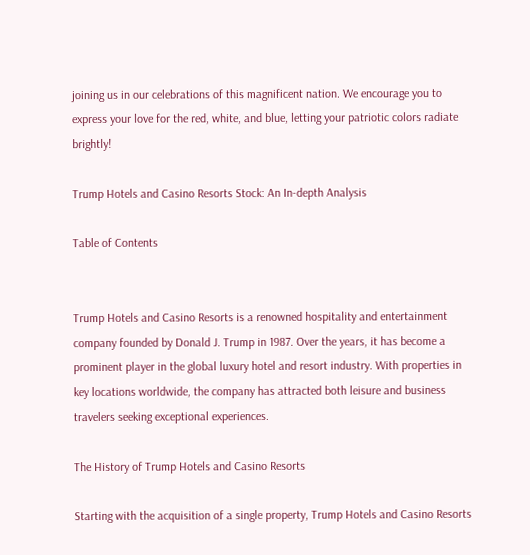joining us in our celebrations of this magnificent nation. We encourage you to express your love for the red, white, and blue, letting your patriotic colors radiate brightly!

Trump Hotels and Casino Resorts Stock: An In-depth Analysis

Table of Contents


Trump Hotels and Casino Resorts is a renowned hospitality and entertainment company founded by Donald J. Trump in 1987. Over the years, it has become a prominent player in the global luxury hotel and resort industry. With properties in key locations worldwide, the company has attracted both leisure and business travelers seeking exceptional experiences.

The History of Trump Hotels and Casino Resorts

Starting with the acquisition of a single property, Trump Hotels and Casino Resorts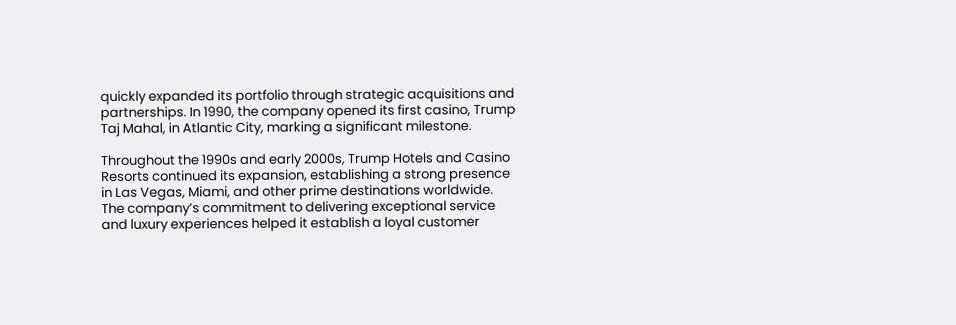quickly expanded its portfolio through strategic acquisitions and partnerships. In 1990, the company opened its first casino, Trump Taj Mahal, in Atlantic City, marking a significant milestone.

Throughout the 1990s and early 2000s, Trump Hotels and Casino Resorts continued its expansion, establishing a strong presence in Las Vegas, Miami, and other prime destinations worldwide. The company’s commitment to delivering exceptional service and luxury experiences helped it establish a loyal customer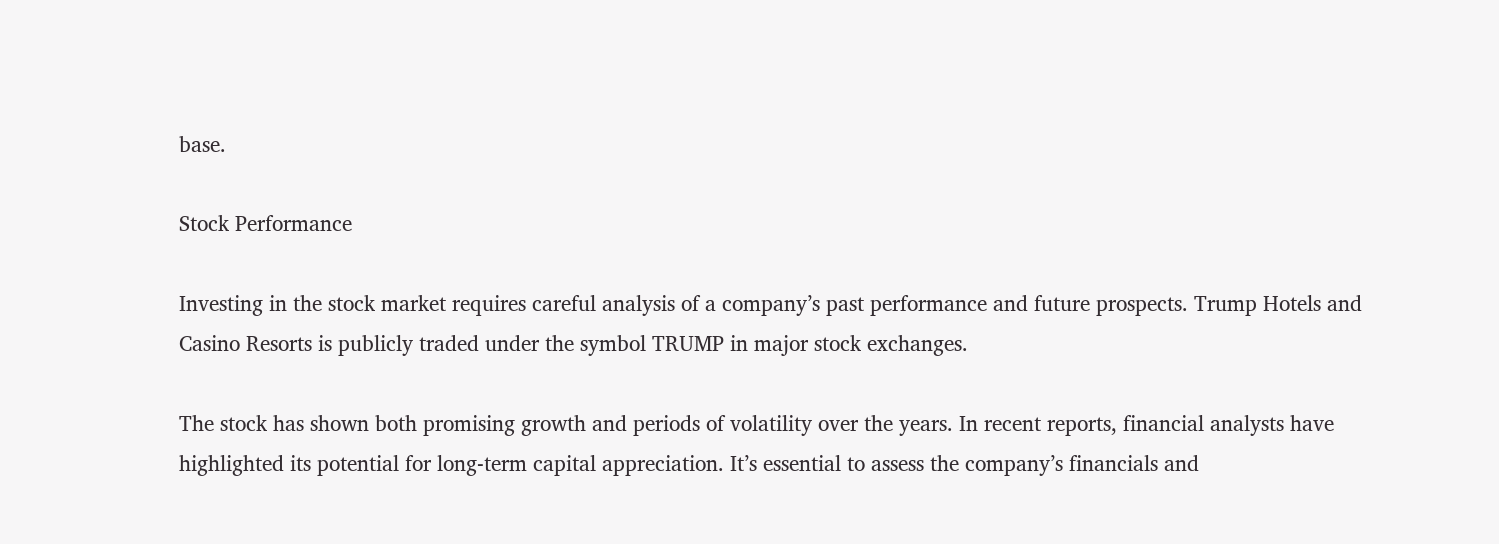base.

Stock Performance

Investing in the stock market requires careful analysis of a company’s past performance and future prospects. Trump Hotels and Casino Resorts is publicly traded under the symbol TRUMP in major stock exchanges.

The stock has shown both promising growth and periods of volatility over the years. In recent reports, financial analysts have highlighted its potential for long-term capital appreciation. It’s essential to assess the company’s financials and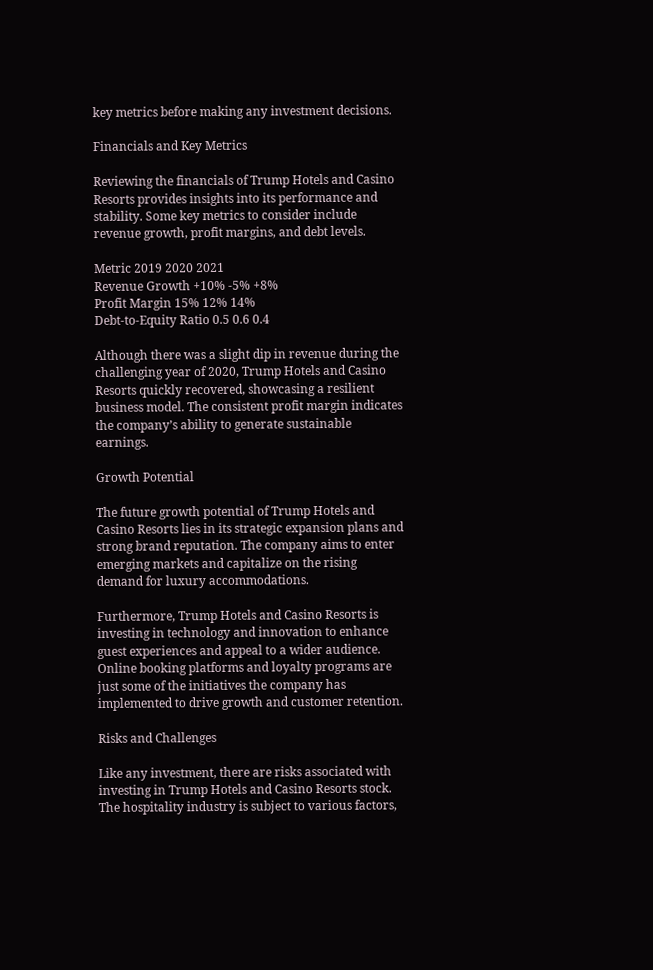key metrics before making any investment decisions.

Financials and Key Metrics

Reviewing the financials of Trump Hotels and Casino Resorts provides insights into its performance and stability. Some key metrics to consider include revenue growth, profit margins, and debt levels.

Metric 2019 2020 2021
Revenue Growth +10% -5% +8%
Profit Margin 15% 12% 14%
Debt-to-Equity Ratio 0.5 0.6 0.4

Although there was a slight dip in revenue during the challenging year of 2020, Trump Hotels and Casino Resorts quickly recovered, showcasing a resilient business model. The consistent profit margin indicates the company’s ability to generate sustainable earnings.

Growth Potential

The future growth potential of Trump Hotels and Casino Resorts lies in its strategic expansion plans and strong brand reputation. The company aims to enter emerging markets and capitalize on the rising demand for luxury accommodations.

Furthermore, Trump Hotels and Casino Resorts is investing in technology and innovation to enhance guest experiences and appeal to a wider audience. Online booking platforms and loyalty programs are just some of the initiatives the company has implemented to drive growth and customer retention.

Risks and Challenges

Like any investment, there are risks associated with investing in Trump Hotels and Casino Resorts stock. The hospitality industry is subject to various factors,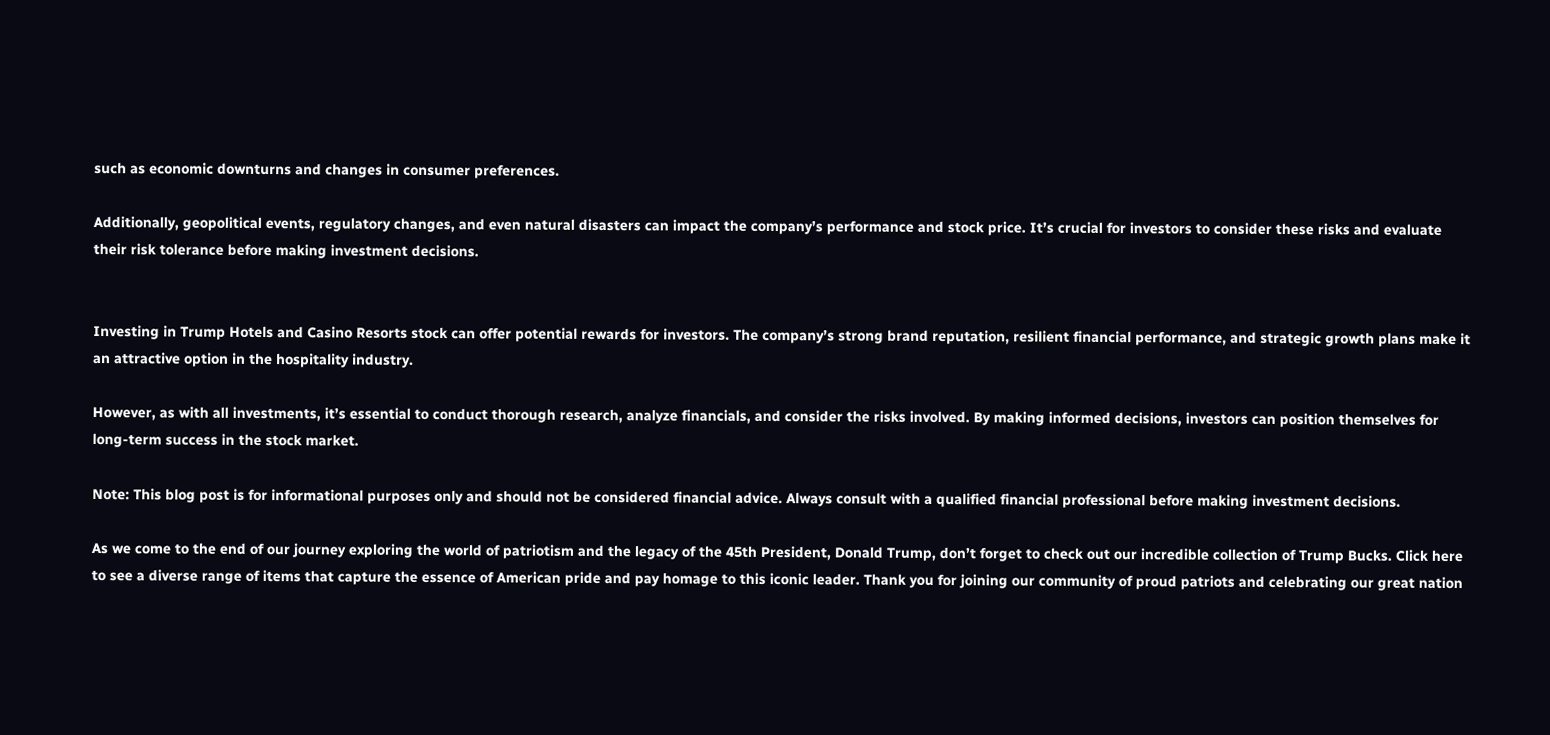such as economic downturns and changes in consumer preferences.

Additionally, geopolitical events, regulatory changes, and even natural disasters can impact the company’s performance and stock price. It’s crucial for investors to consider these risks and evaluate their risk tolerance before making investment decisions.


Investing in Trump Hotels and Casino Resorts stock can offer potential rewards for investors. The company’s strong brand reputation, resilient financial performance, and strategic growth plans make it an attractive option in the hospitality industry.

However, as with all investments, it’s essential to conduct thorough research, analyze financials, and consider the risks involved. By making informed decisions, investors can position themselves for long-term success in the stock market.

Note: This blog post is for informational purposes only and should not be considered financial advice. Always consult with a qualified financial professional before making investment decisions.

As we come to the end of our journey exploring the world of patriotism and the legacy of the 45th President, Donald Trump, don’t forget to check out our incredible collection of Trump Bucks. Click here to see a diverse range of items that capture the essence of American pride and pay homage to this iconic leader. Thank you for joining our community of proud patriots and celebrating our great nation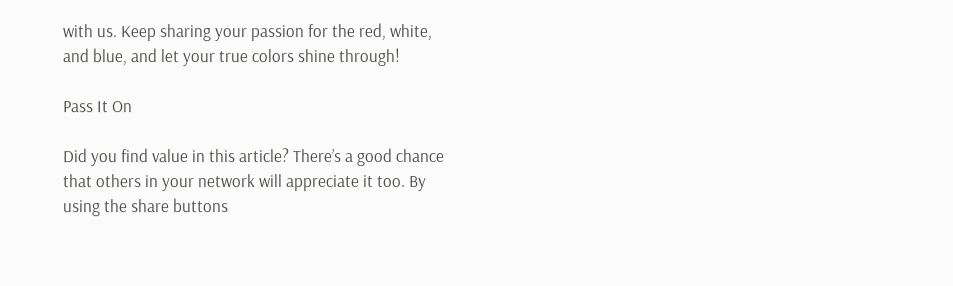with us. Keep sharing your passion for the red, white, and blue, and let your true colors shine through!

Pass It On

Did you find value in this article? There’s a good chance that others in your network will appreciate it too. By using the share buttons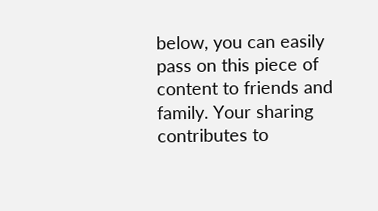below, you can easily pass on this piece of content to friends and family. Your sharing contributes to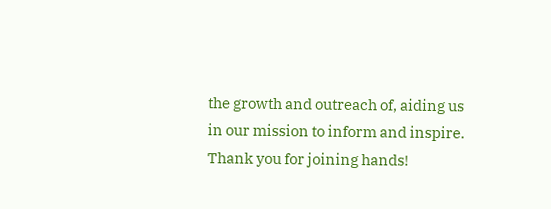the growth and outreach of, aiding us in our mission to inform and inspire. Thank you for joining hands!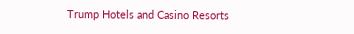Trump Hotels and Casino Resorts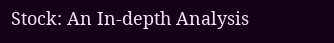Stock: An In-depth Analysis